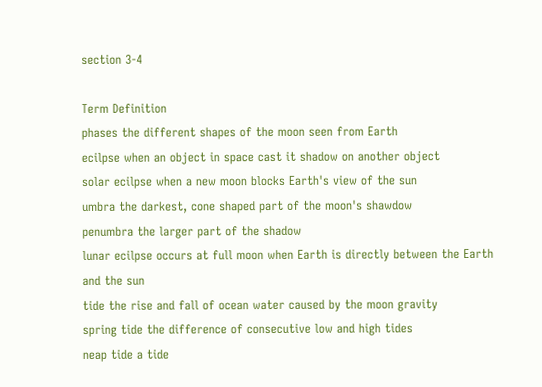section 3-4

Term Definition
phases the different shapes of the moon seen from Earth
ecilpse when an object in space cast it shadow on another object
solar ecilpse when a new moon blocks Earth's view of the sun
umbra the darkest, cone shaped part of the moon's shawdow
penumbra the larger part of the shadow
lunar ecilpse occurs at full moon when Earth is directly between the Earth and the sun
tide the rise and fall of ocean water caused by the moon gravity
spring tide the difference of consecutive low and high tides
neap tide a tide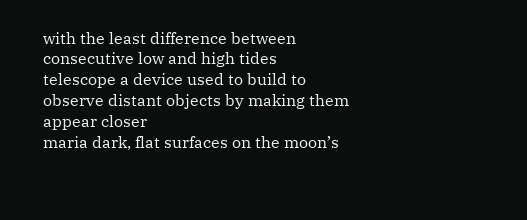with the least difference between consecutive low and high tides
telescope a device used to build to observe distant objects by making them appear closer
maria dark, flat surfaces on the moon’s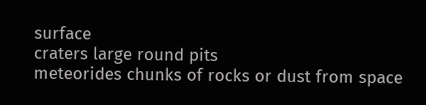surface
craters large round pits
meteorides chunks of rocks or dust from space